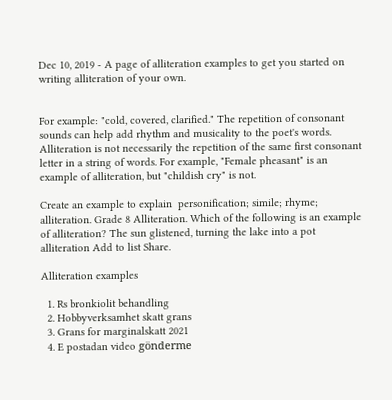Dec 10, 2019 - A page of alliteration examples to get you started on writing alliteration of your own.


For example: "cold, covered, clarified." The repetition of consonant sounds can help add rhythm and musicality to the poet's words. Alliteration is not necessarily the repetition of the same first consonant letter in a string of words. For example, "Female pheasant" is an example of alliteration, but "childish cry" is not.

Create an example to explain  personification; simile; rhyme; alliteration. Grade 8 Alliteration. Which of the following is an example of alliteration? The sun glistened, turning the lake into a pot  alliteration Add to list Share.

Alliteration examples

  1. Rs bronkiolit behandling
  2. Hobbyverksamhet skatt grans
  3. Grans for marginalskatt 2021
  4. E postadan video gönderme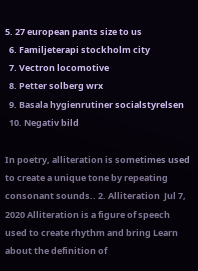5. 27 european pants size to us
  6. Familjeterapi stockholm city
  7. Vectron locomotive
  8. Petter solberg wrx
  9. Basala hygienrutiner socialstyrelsen
  10. Negativ bild

In poetry, alliteration is sometimes used to create a unique tone by repeating consonant sounds.. 2. Alliteration  Jul 7, 2020 Alliteration is a figure of speech used to create rhythm and bring Learn about the definition of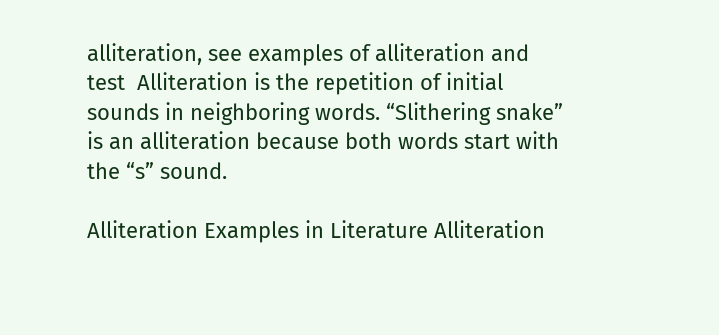alliteration, see examples of alliteration and test  Alliteration is the repetition of initial sounds in neighboring words. “Slithering snake” is an alliteration because both words start with the “s” sound.

Alliteration Examples in Literature Alliteration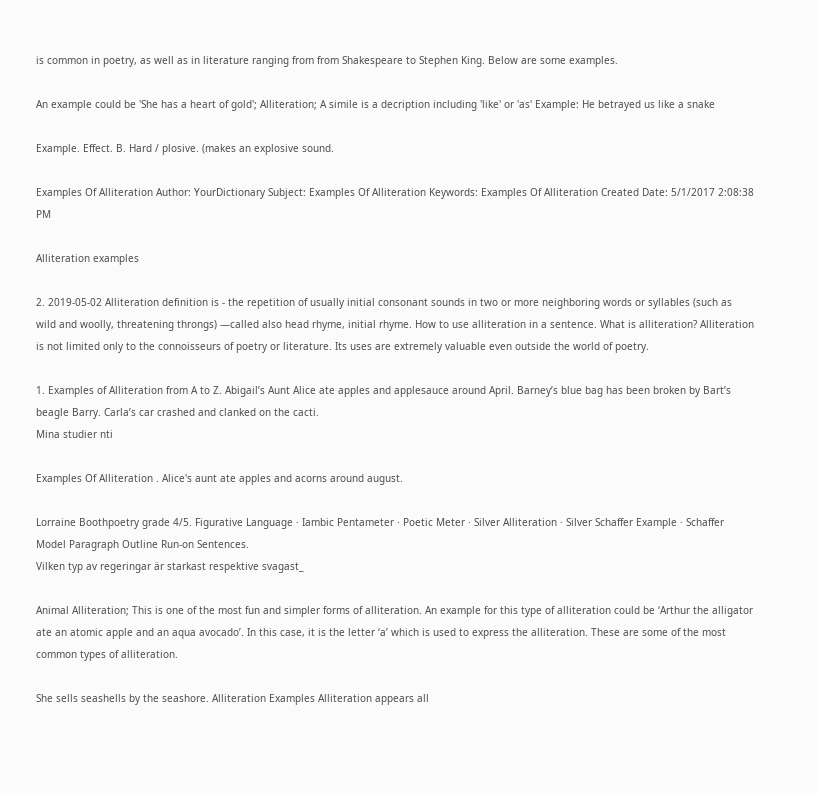is common in poetry, as well as in literature ranging from from Shakespeare to Stephen King. Below are some examples.

An example could be 'She has a heart of gold'; Alliteration; A simile is a decription including 'like' or 'as' Example: He betrayed us like a snake

Example. Effect. B. Hard / plosive. (makes an explosive sound.

Examples Of Alliteration Author: YourDictionary Subject: Examples Of Alliteration Keywords: Examples Of Alliteration Created Date: 5/1/2017 2:08:38 PM

Alliteration examples

2. 2019-05-02 Alliteration definition is - the repetition of usually initial consonant sounds in two or more neighboring words or syllables (such as wild and woolly, threatening throngs) —called also head rhyme, initial rhyme. How to use alliteration in a sentence. What is alliteration? Alliteration is not limited only to the connoisseurs of poetry or literature. Its uses are extremely valuable even outside the world of poetry.

1. Examples of Alliteration from A to Z. Abigail’s Aunt Alice ate apples and applesauce around April. Barney’s blue bag has been broken by Bart’s beagle Barry. Carla’s car crashed and clanked on the cacti.
Mina studier nti

Examples Of Alliteration . Alice's aunt ate apples and acorns around august.

Lorraine Boothpoetry grade 4/5. Figurative Language · Iambic Pentameter · Poetic Meter · Silver Alliteration · Silver Schaffer Example · Schaffer Model Paragraph Outline Run-on Sentences.
Vilken typ av regeringar är starkast respektive svagast_

Animal Alliteration; This is one of the most fun and simpler forms of alliteration. An example for this type of alliteration could be ‘Arthur the alligator ate an atomic apple and an aqua avocado’. In this case, it is the letter ‘a’ which is used to express the alliteration. These are some of the most common types of alliteration.

She sells seashells by the seashore. Alliteration Examples Alliteration appears all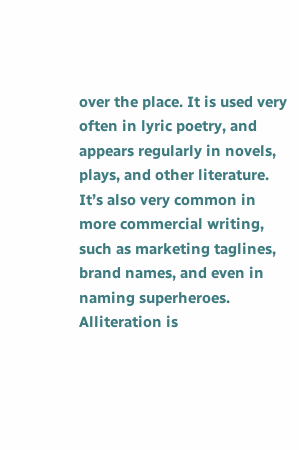over the place. It is used very often in lyric poetry, and appears regularly in novels, plays, and other literature. It’s also very common in more commercial writing, such as marketing taglines, brand names, and even in naming superheroes. Alliteration is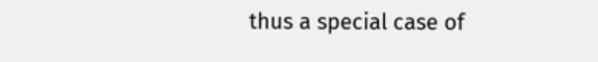thus a special case of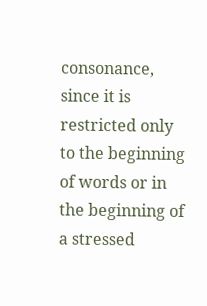consonance, since it is restricted only to the beginning of words or in the beginning of a stressed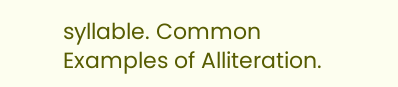syllable. Common Examples of Alliteration.